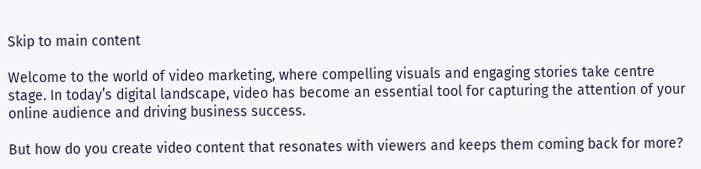Skip to main content

Welcome to the world of video marketing, where compelling visuals and engaging stories take centre stage. In today’s digital landscape, video has become an essential tool for capturing the attention of your online audience and driving business success.

But how do you create video content that resonates with viewers and keeps them coming back for more?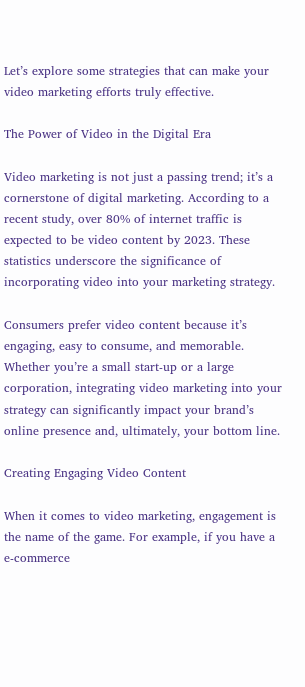Let’s explore some strategies that can make your video marketing efforts truly effective.

The Power of Video in the Digital Era

Video marketing is not just a passing trend; it’s a cornerstone of digital marketing. According to a recent study, over 80% of internet traffic is expected to be video content by 2023. These statistics underscore the significance of incorporating video into your marketing strategy.

Consumers prefer video content because it’s engaging, easy to consume, and memorable. Whether you’re a small start-up or a large corporation, integrating video marketing into your strategy can significantly impact your brand’s online presence and, ultimately, your bottom line.

Creating Engaging Video Content

When it comes to video marketing, engagement is the name of the game. For example, if you have a e-commerce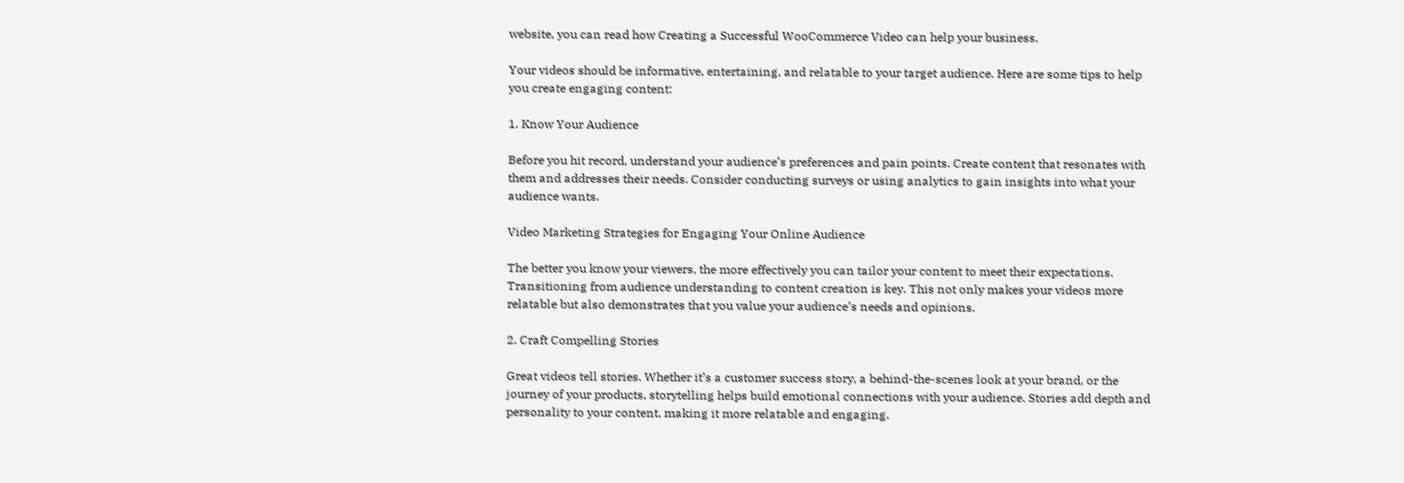website, you can read how Creating a Successful WooCommerce Video can help your business.

Your videos should be informative, entertaining, and relatable to your target audience. Here are some tips to help you create engaging content:

1. Know Your Audience

Before you hit record, understand your audience’s preferences and pain points. Create content that resonates with them and addresses their needs. Consider conducting surveys or using analytics to gain insights into what your audience wants.

Video Marketing Strategies for Engaging Your Online Audience

The better you know your viewers, the more effectively you can tailor your content to meet their expectations. Transitioning from audience understanding to content creation is key. This not only makes your videos more relatable but also demonstrates that you value your audience’s needs and opinions.

2. Craft Compelling Stories

Great videos tell stories. Whether it’s a customer success story, a behind-the-scenes look at your brand, or the journey of your products, storytelling helps build emotional connections with your audience. Stories add depth and personality to your content, making it more relatable and engaging.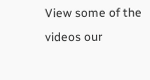View some of the videos our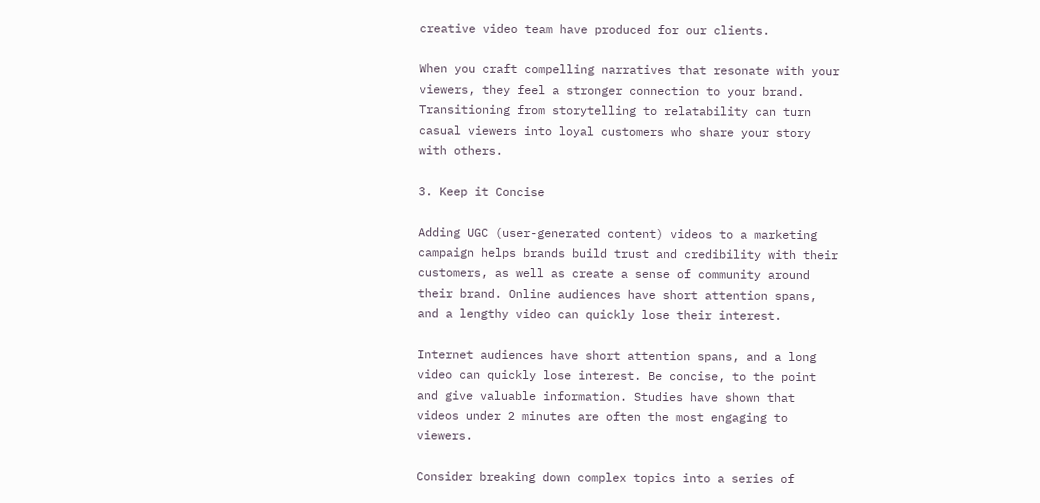creative video team have produced for our clients.

When you craft compelling narratives that resonate with your viewers, they feel a stronger connection to your brand. Transitioning from storytelling to relatability can turn casual viewers into loyal customers who share your story with others.

3. Keep it Concise

Adding UGC (user-generated content) videos to a marketing campaign helps brands build trust and credibility with their customers, as well as create a sense of community around their brand. Online audiences have short attention spans, and a lengthy video can quickly lose their interest.

Internet audiences have short attention spans, and a long video can quickly lose interest. Be concise, to the point and give valuable information. Studies have shown that videos under 2 minutes are often the most engaging to viewers.

Consider breaking down complex topics into a series of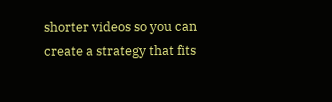shorter videos so you can create a strategy that fits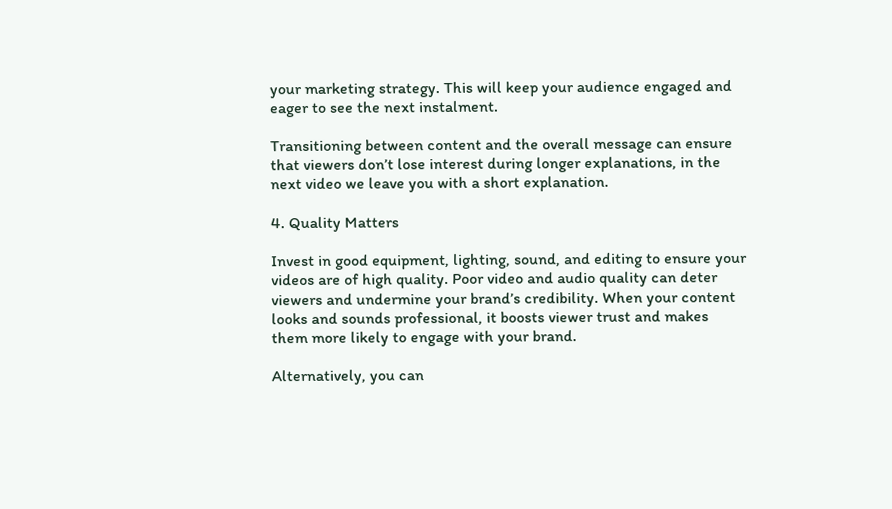your marketing strategy. This will keep your audience engaged and eager to see the next instalment.

Transitioning between content and the overall message can ensure that viewers don’t lose interest during longer explanations, in the next video we leave you with a short explanation.

4. Quality Matters

Invest in good equipment, lighting, sound, and editing to ensure your videos are of high quality. Poor video and audio quality can deter viewers and undermine your brand’s credibility. When your content looks and sounds professional, it boosts viewer trust and makes them more likely to engage with your brand.

Alternatively, you can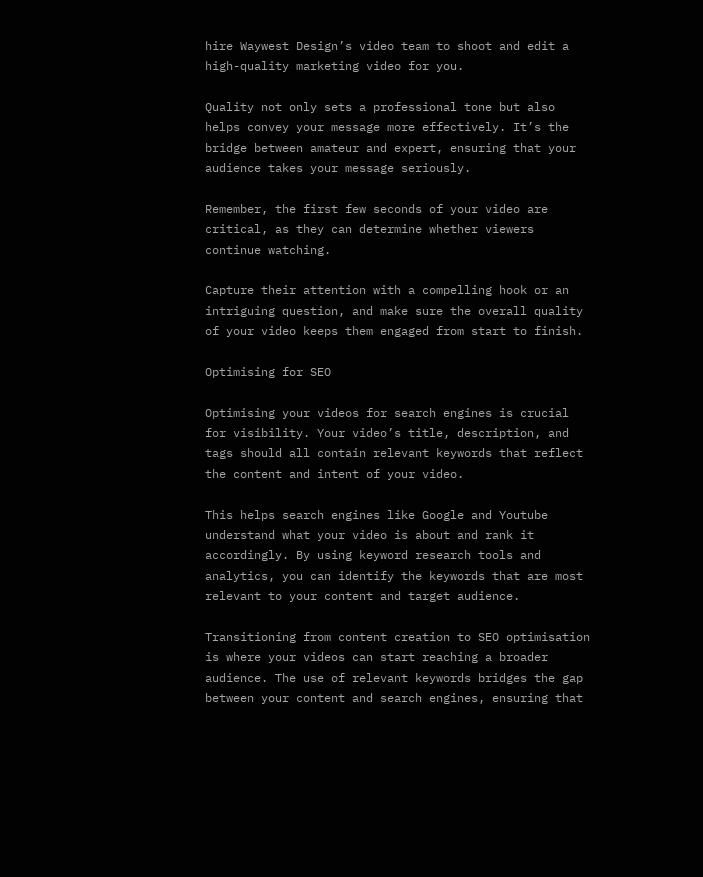hire Waywest Design’s video team to shoot and edit a high-quality marketing video for you.

Quality not only sets a professional tone but also helps convey your message more effectively. It’s the bridge between amateur and expert, ensuring that your audience takes your message seriously.

Remember, the first few seconds of your video are critical, as they can determine whether viewers continue watching.

Capture their attention with a compelling hook or an intriguing question, and make sure the overall quality of your video keeps them engaged from start to finish.

Optimising for SEO

Optimising your videos for search engines is crucial for visibility. Your video’s title, description, and tags should all contain relevant keywords that reflect the content and intent of your video.

This helps search engines like Google and Youtube understand what your video is about and rank it accordingly. By using keyword research tools and analytics, you can identify the keywords that are most relevant to your content and target audience.

Transitioning from content creation to SEO optimisation is where your videos can start reaching a broader audience. The use of relevant keywords bridges the gap between your content and search engines, ensuring that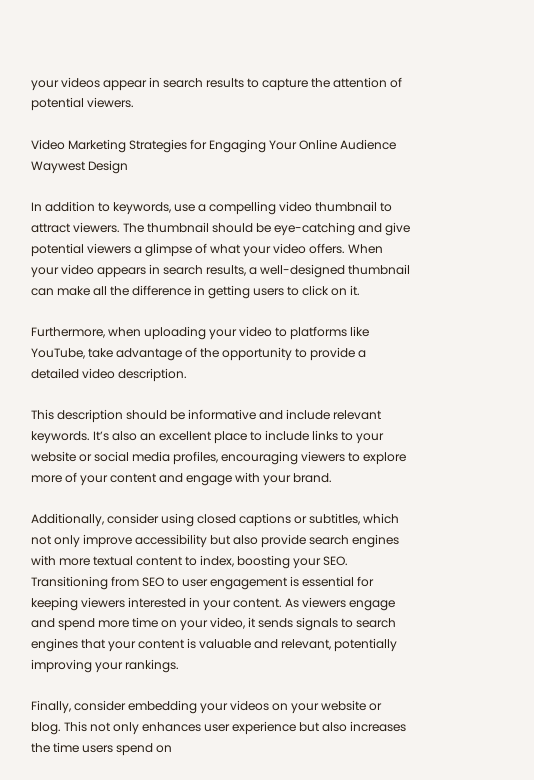your videos appear in search results to capture the attention of potential viewers.

Video Marketing Strategies for Engaging Your Online Audience Waywest Design

In addition to keywords, use a compelling video thumbnail to attract viewers. The thumbnail should be eye-catching and give potential viewers a glimpse of what your video offers. When your video appears in search results, a well-designed thumbnail can make all the difference in getting users to click on it.

Furthermore, when uploading your video to platforms like YouTube, take advantage of the opportunity to provide a detailed video description.

This description should be informative and include relevant keywords. It’s also an excellent place to include links to your website or social media profiles, encouraging viewers to explore more of your content and engage with your brand.

Additionally, consider using closed captions or subtitles, which not only improve accessibility but also provide search engines with more textual content to index, boosting your SEO. Transitioning from SEO to user engagement is essential for keeping viewers interested in your content. As viewers engage and spend more time on your video, it sends signals to search engines that your content is valuable and relevant, potentially improving your rankings.

Finally, consider embedding your videos on your website or blog. This not only enhances user experience but also increases the time users spend on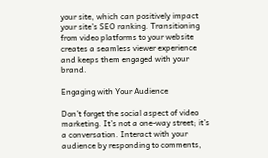your site, which can positively impact your site’s SEO ranking. Transitioning from video platforms to your website creates a seamless viewer experience and keeps them engaged with your brand.

Engaging with Your Audience

Don’t forget the social aspect of video marketing. It’s not a one-way street; it’s a conversation. Interact with your audience by responding to comments,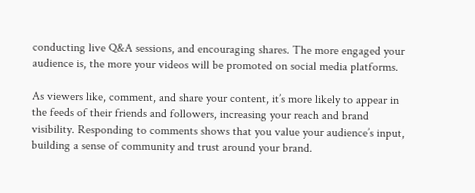conducting live Q&A sessions, and encouraging shares. The more engaged your audience is, the more your videos will be promoted on social media platforms.

As viewers like, comment, and share your content, it’s more likely to appear in the feeds of their friends and followers, increasing your reach and brand visibility. Responding to comments shows that you value your audience’s input, building a sense of community and trust around your brand.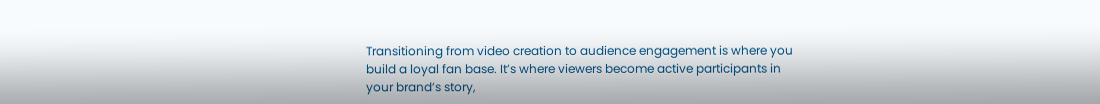Transitioning from video creation to audience engagement is where you build a loyal fan base. It’s where viewers become active participants in your brand’s story,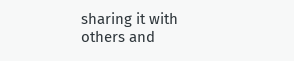sharing it with others and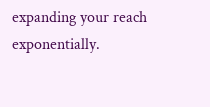expanding your reach exponentially.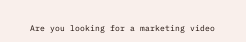Are you looking for a marketing video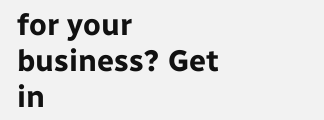for your business? Get in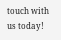touch with us today!